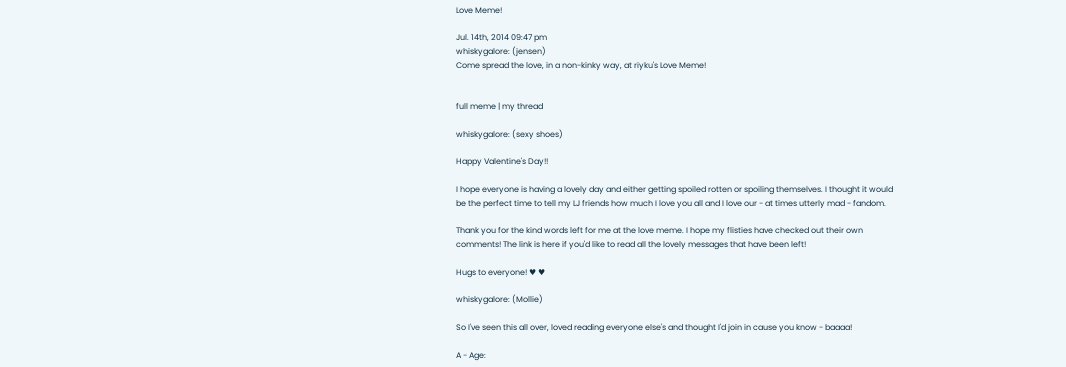Love Meme!

Jul. 14th, 2014 09:47 pm
whiskygalore: (jensen)
Come spread the love, in a non-kinky way, at riyku's Love Meme!


full meme | my thread

whiskygalore: (sexy shoes)

Happy Valentine's Day!!

I hope everyone is having a lovely day and either getting spoiled rotten or spoiling themselves. I thought it would be the perfect time to tell my LJ friends how much I love you all and I love our - at times utterly mad - fandom.

Thank you for the kind words left for me at the love meme. I hope my flisties have checked out their own comments! The link is here if you'd like to read all the lovely messages that have been left!

Hugs to everyone! ♥ ♥

whiskygalore: (Mollie)

So I've seen this all over, loved reading everyone else's and thought I'd join in cause you know - baaaa!

A - Age: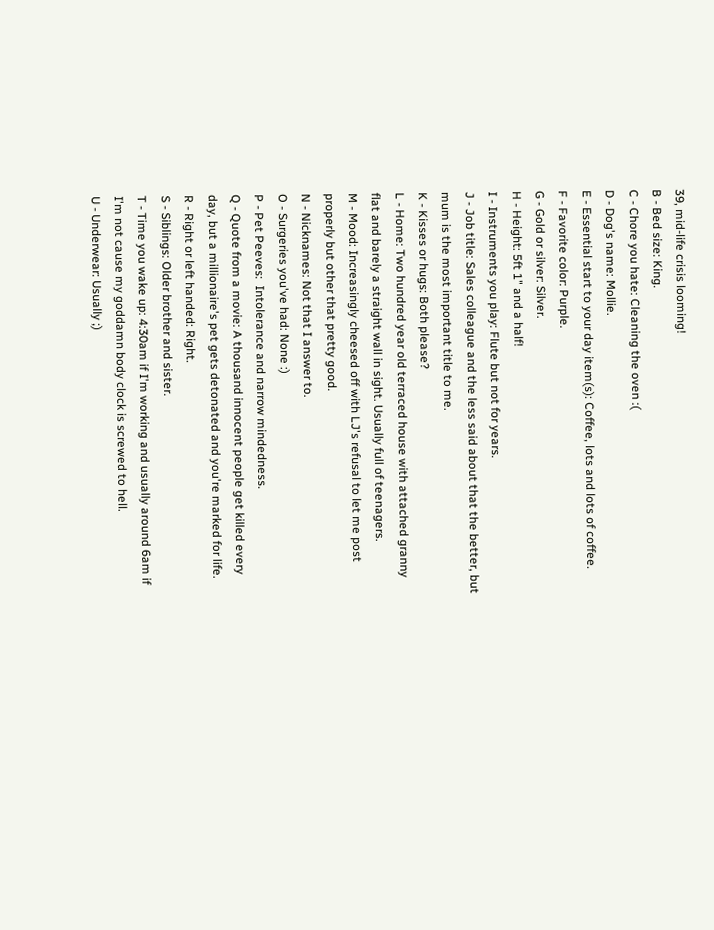39, mid-life crisis looming!
B - Bed size: King.
C - Chore you hate: Cleaning the oven :(
D - Dog's name: Mollie.
E - Essential start to your day item(s): Coffee, lots and lots of coffee.
F - Favorite color: Purple.
G - Gold or silver: Silver.
H - Height: 5ft 1" and a half!
I - Instruments you play: Flute but not for years.
J - Job title: Sales colleague and the less said about that the better, but mum is the most important title to me.
K - Kisses or hugs: Both please?
L - Home: Two hundred year old terraced house with attached granny flat and barely a straight wall in sight. Usually full of teenagers.
M - Mood: Increasingly cheesed off with LJ's refusal to let me post properly but other that pretty good.
N - Nicknames: Not that I answer to.
O - Surgeries you've had: None :)
P - Pet Peeves:  Intolerance and narrow mindedness.
Q - Quote from a movie: A thousand innocent people get killed every day, but a millionaire's pet gets detonated and you're marked for life.
R - Right or left handed: Right.
S - Siblings: Older brother and sister.
T - Time you wake up: 4:30am if I'm working and usually around 6am if I'm not cause my goddamn body clock is screwed to hell.
U - Underwear: Usually ;)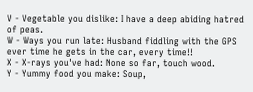V - Vegetable you dislike: I have a deep abiding hatred of peas.
W - Ways you run late: Husband fiddling with the GPS ever time he gets in the car, every time!!
X - X-rays you've had: None so far, touch wood.
Y - Yummy food you make: Soup,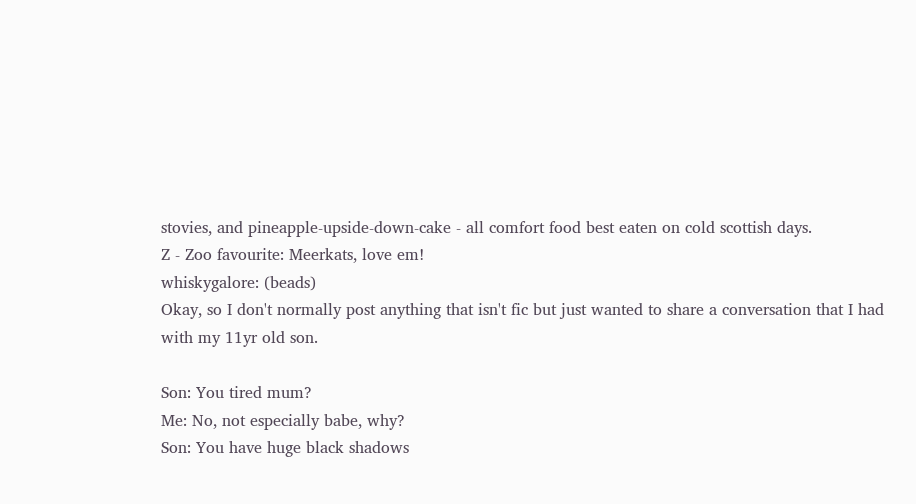stovies, and pineapple-upside-down-cake - all comfort food best eaten on cold scottish days.
Z - Zoo favourite: Meerkats, love em!
whiskygalore: (beads)
Okay, so I don't normally post anything that isn't fic but just wanted to share a conversation that I had with my 11yr old son.

Son: You tired mum?
Me: No, not especially babe, why?
Son: You have huge black shadows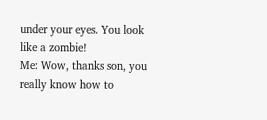under your eyes. You look like a zombie!
Me: Wow, thanks son, you really know how to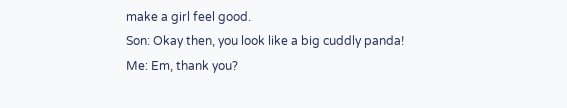make a girl feel good.
Son: Okay then, you look like a big cuddly panda!
Me: Em, thank you?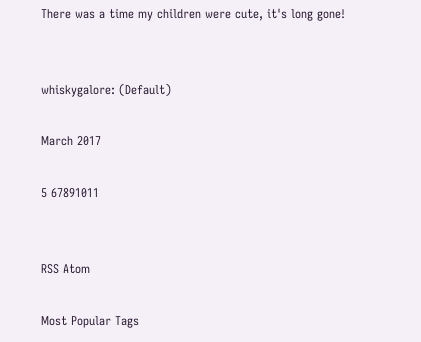There was a time my children were cute, it's long gone!


whiskygalore: (Default)

March 2017

5 67891011


RSS Atom

Most Popular Tags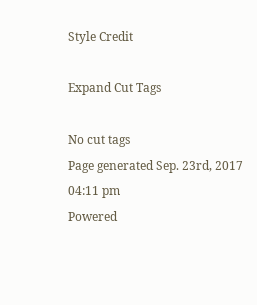Style Credit

Expand Cut Tags

No cut tags
Page generated Sep. 23rd, 2017 04:11 pm
Powered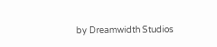by Dreamwidth Studios